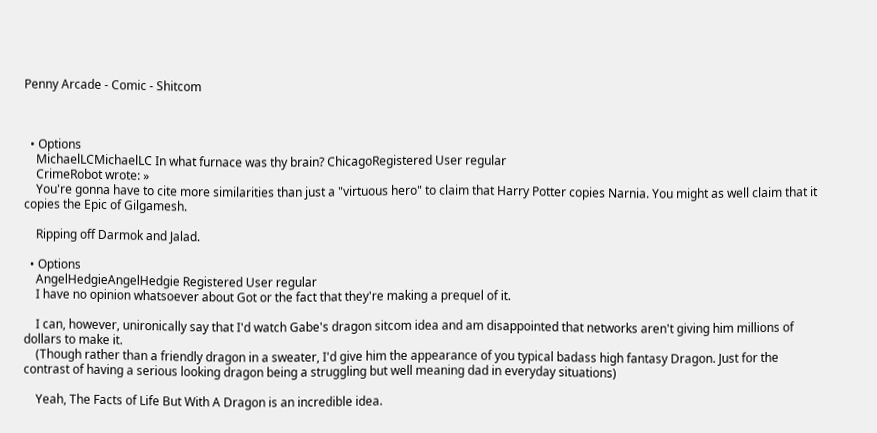Penny Arcade - Comic - Shitcom



  • Options
    MichaelLCMichaelLC In what furnace was thy brain? ChicagoRegistered User regular
    CrimeRobot wrote: »
    You're gonna have to cite more similarities than just a "virtuous hero" to claim that Harry Potter copies Narnia. You might as well claim that it copies the Epic of Gilgamesh.

    Ripping off Darmok and Jalad.

  • Options
    AngelHedgieAngelHedgie Registered User regular
    I have no opinion whatsoever about Got or the fact that they're making a prequel of it.

    I can, however, unironically say that I'd watch Gabe's dragon sitcom idea and am disappointed that networks aren't giving him millions of dollars to make it.
    (Though rather than a friendly dragon in a sweater, I'd give him the appearance of you typical badass high fantasy Dragon. Just for the contrast of having a serious looking dragon being a struggling but well meaning dad in everyday situations)

    Yeah, The Facts of Life But With A Dragon is an incredible idea.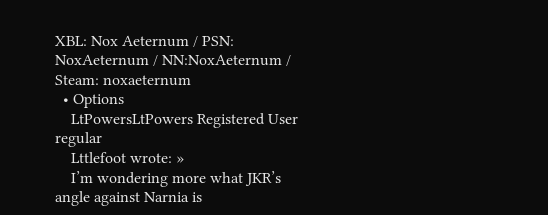XBL: Nox Aeternum / PSN: NoxAeternum / NN:NoxAeternum / Steam: noxaeternum
  • Options
    LtPowersLtPowers Registered User regular
    Lttlefoot wrote: »
    I’m wondering more what JKR’s angle against Narnia is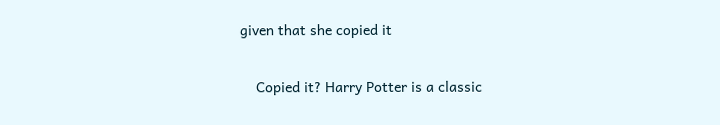given that she copied it

    Copied it? Harry Potter is a classic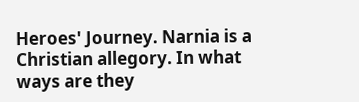Heroes' Journey. Narnia is a Christian allegory. In what ways are they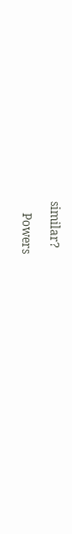similar?

    Powers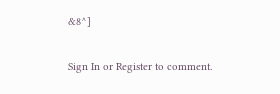&8^]

Sign In or Register to comment.